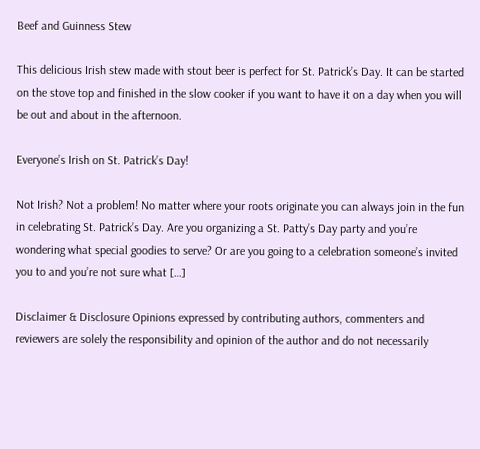Beef and Guinness Stew

This delicious Irish stew made with stout beer is perfect for St. Patrick’s Day. It can be started on the stove top and finished in the slow cooker if you want to have it on a day when you will be out and about in the afternoon.

Everyone’s Irish on St. Patrick’s Day!

Not Irish? Not a problem! No matter where your roots originate you can always join in the fun in celebrating St. Patrick’s Day. Are you organizing a St. Patty’s Day party and you’re wondering what special goodies to serve? Or are you going to a celebration someone’s invited you to and you’re not sure what […]

Disclaimer & Disclosure Opinions expressed by contributing authors, commenters and reviewers are solely the responsibility and opinion of the author and do not necessarily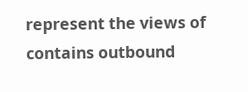represent the views of contains outbound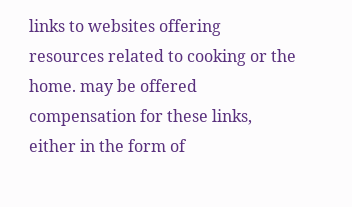links to websites offering resources related to cooking or the home. may be offered compensation for these links, either in the form of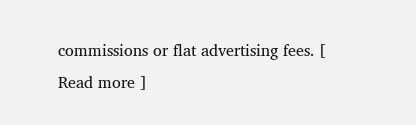commissions or flat advertising fees. [ Read more ]